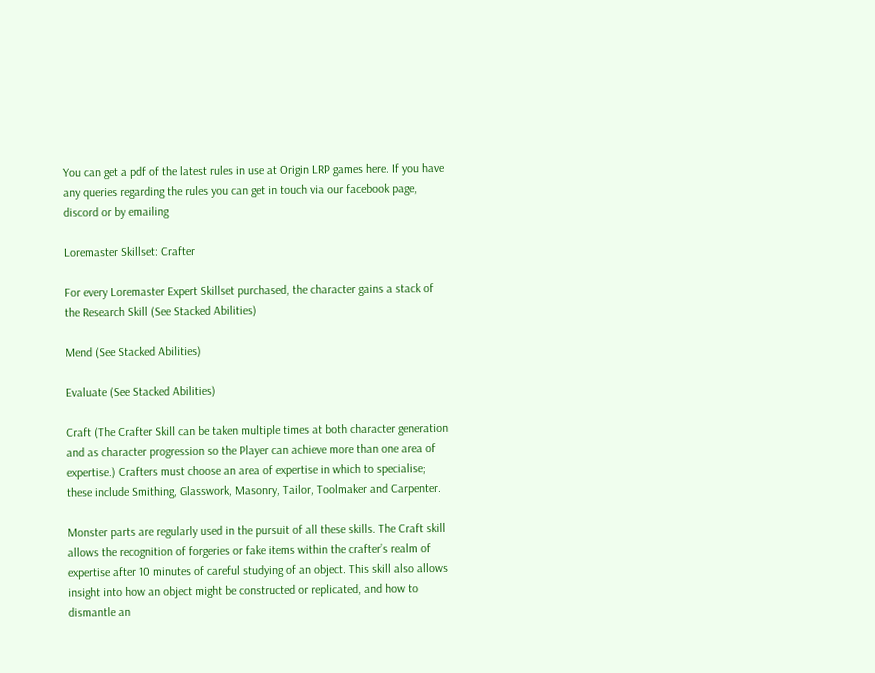You can get a pdf of the latest rules in use at Origin LRP games here. If you have any queries regarding the rules you can get in touch via our facebook page, discord or by emailing

Loremaster Skillset: Crafter

For every Loremaster Expert Skillset purchased, the character gains a stack of the Research Skill (See Stacked Abilities)

Mend (See Stacked Abilities)

Evaluate (See Stacked Abilities)

Craft (The Crafter Skill can be taken multiple times at both character generation and as character progression so the Player can achieve more than one area of expertise.) Crafters must choose an area of expertise in which to specialise; these include Smithing, Glasswork, Masonry, Tailor, Toolmaker and Carpenter.

Monster parts are regularly used in the pursuit of all these skills. The Craft skill allows the recognition of forgeries or fake items within the crafter’s realm of expertise after 10 minutes of careful studying of an object. This skill also allows insight into how an object might be constructed or replicated, and how to dismantle an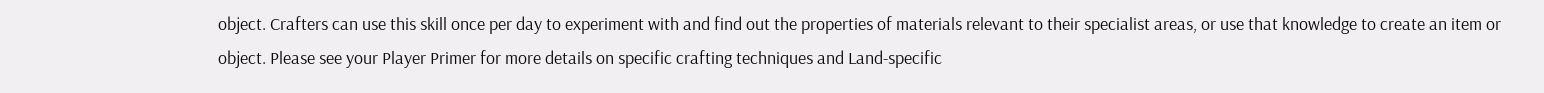object. Crafters can use this skill once per day to experiment with and find out the properties of materials relevant to their specialist areas, or use that knowledge to create an item or object. Please see your Player Primer for more details on specific crafting techniques and Land-specific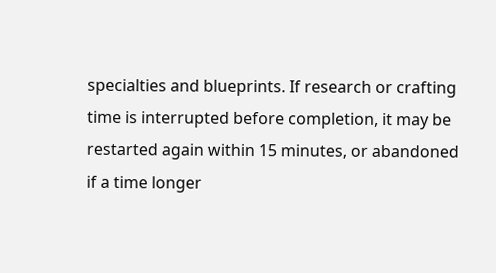specialties and blueprints. If research or crafting time is interrupted before completion, it may be restarted again within 15 minutes, or abandoned if a time longer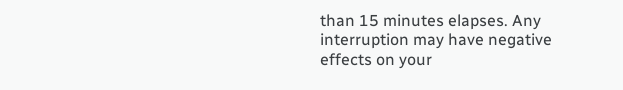than 15 minutes elapses. Any interruption may have negative effects on your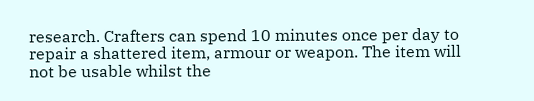research. Crafters can spend 10 minutes once per day to repair a shattered item, armour or weapon. The item will not be usable whilst the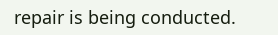repair is being conducted.